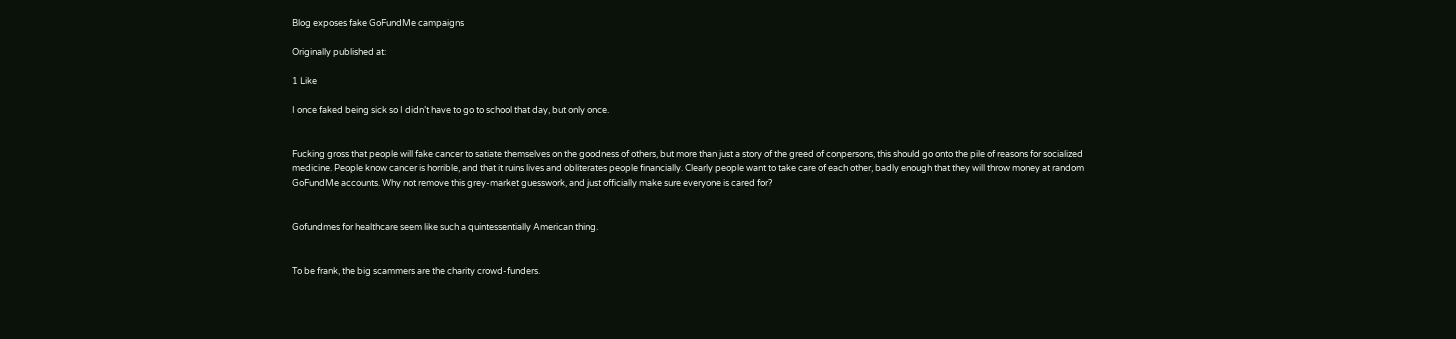Blog exposes fake GoFundMe campaigns

Originally published at:

1 Like

I once faked being sick so I didn’t have to go to school that day, but only once.


Fucking gross that people will fake cancer to satiate themselves on the goodness of others, but more than just a story of the greed of conpersons, this should go onto the pile of reasons for socialized medicine. People know cancer is horrible, and that it ruins lives and obliterates people financially. Clearly people want to take care of each other, badly enough that they will throw money at random GoFundMe accounts. Why not remove this grey-market guesswork, and just officially make sure everyone is cared for?


Gofundmes for healthcare seem like such a quintessentially American thing.


To be frank, the big scammers are the charity crowd-funders.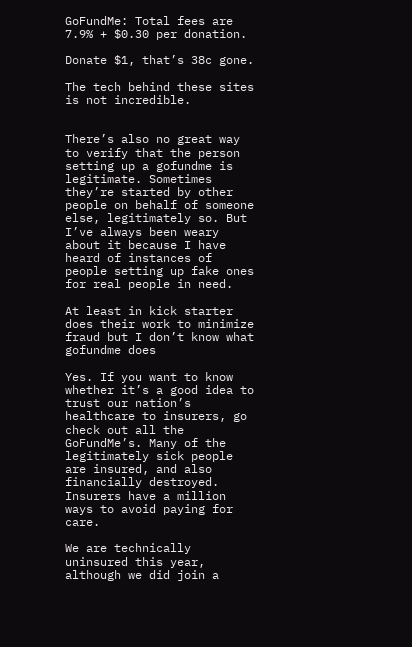GoFundMe: Total fees are 7.9% + $0.30 per donation.

Donate $1, that’s 38c gone.

The tech behind these sites is not incredible.


There’s also no great way to verify that the person setting up a gofundme is legitimate. Sometimes they’re started by other people on behalf of someone else, legitimately so. But I’ve always been weary about it because I have heard of instances of people setting up fake ones for real people in need.

At least in kick starter does their work to minimize fraud but I don’t know what gofundme does

Yes. If you want to know whether it’s a good idea to trust our nation’s healthcare to insurers, go check out all the GoFundMe’s. Many of the legitimately sick people are insured, and also financially destroyed. Insurers have a million ways to avoid paying for care.

We are technically uninsured this year, although we did join a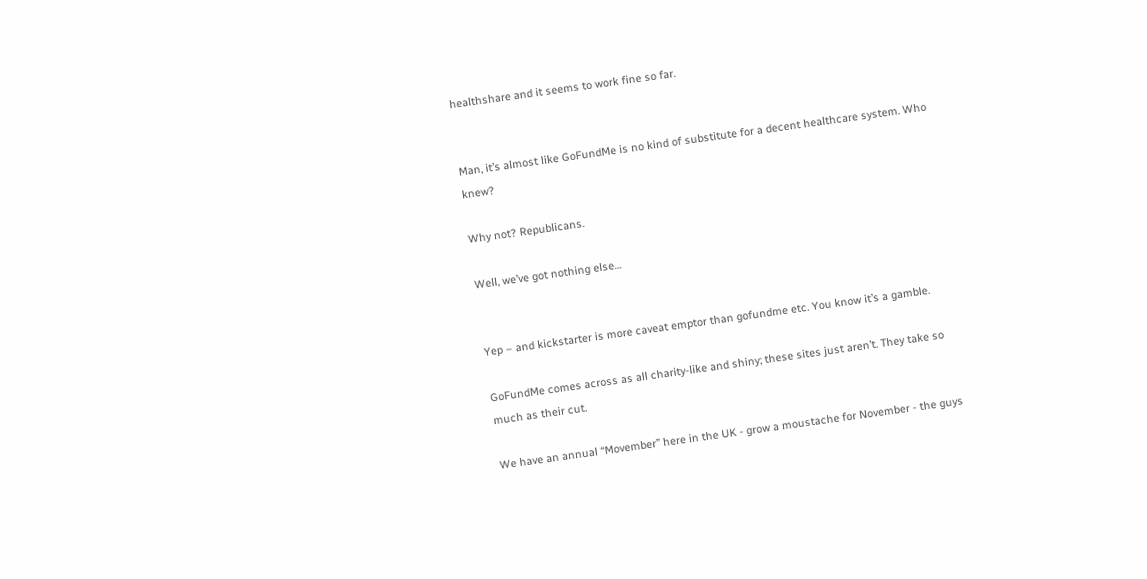healthshare and it seems to work fine so far.


Man, it’s almost like GoFundMe is no kind of substitute for a decent healthcare system. Who knew?

Why not? Republicans.

Well, we’ve got nothing else…


Yep – and kickstarter is more caveat emptor than gofundme etc. You know it’s a gamble.

GoFundMe comes across as all charity-like and shiny; these sites just aren’t. They take so much as their cut.

We have an annual “Movember” here in the UK - grow a moustache for November - the guys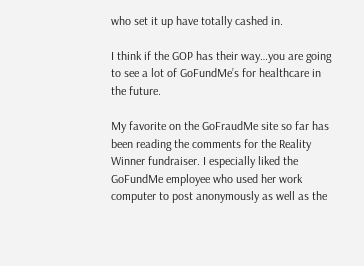who set it up have totally cashed in.

I think if the GOP has their way…you are going to see a lot of GoFundMe’s for healthcare in the future.

My favorite on the GoFraudMe site so far has been reading the comments for the Reality Winner fundraiser. I especially liked the GoFundMe employee who used her work computer to post anonymously as well as the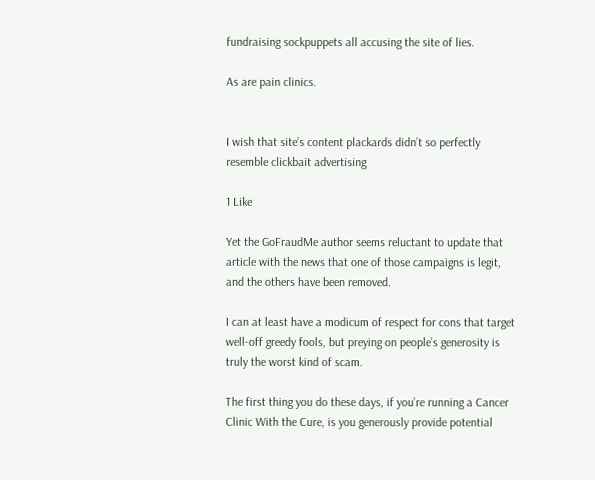fundraising sockpuppets all accusing the site of lies.

As are pain clinics.


I wish that site’s content plackards didn’t so perfectly resemble clickbait advertising

1 Like

Yet the GoFraudMe author seems reluctant to update that article with the news that one of those campaigns is legit, and the others have been removed.

I can at least have a modicum of respect for cons that target well-off greedy fools, but preying on people’s generosity is truly the worst kind of scam.

The first thing you do these days, if you’re running a Cancer Clinic With the Cure, is you generously provide potential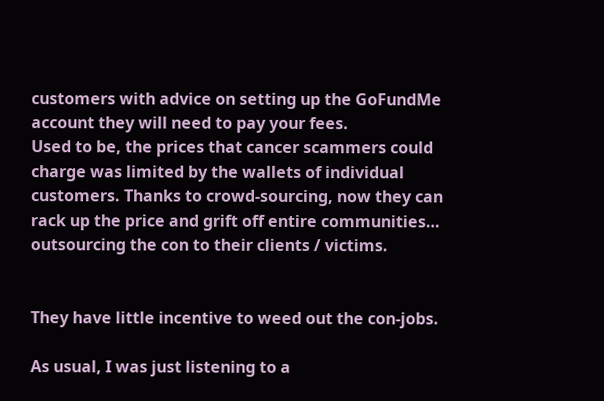customers with advice on setting up the GoFundMe account they will need to pay your fees.
Used to be, the prices that cancer scammers could charge was limited by the wallets of individual customers. Thanks to crowd-sourcing, now they can rack up the price and grift off entire communities… outsourcing the con to their clients / victims.


They have little incentive to weed out the con-jobs.

As usual, I was just listening to a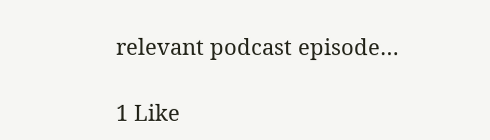relevant podcast episode…

1 Like